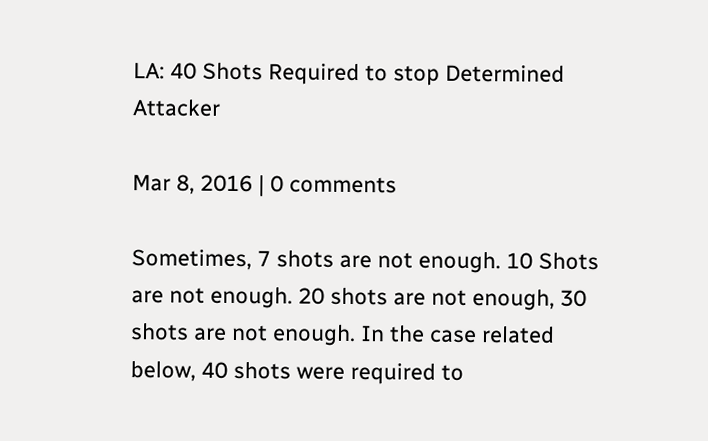LA: 40 Shots Required to stop Determined Attacker

Mar 8, 2016 | 0 comments

Sometimes, 7 shots are not enough. 10 Shots are not enough. 20 shots are not enough, 30 shots are not enough. In the case related below, 40 shots were required to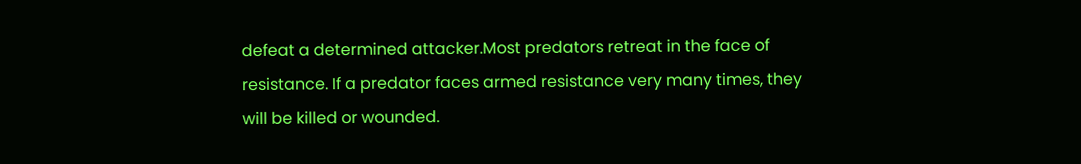defeat a determined attacker.Most predators retreat in the face of resistance. If a predator faces armed resistance very many times, they will be killed or wounded.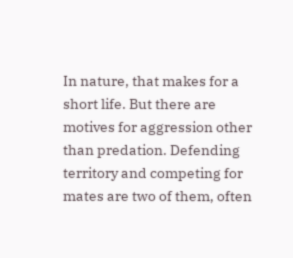In nature, that makes for a short life. But there are motives for aggression other than predation. Defending territory and competing for mates are two of them, often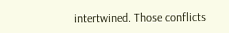intertwined. Those conflicts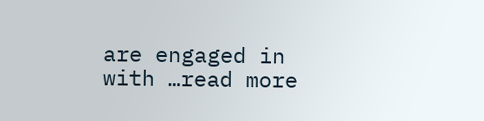are engaged in with …read more